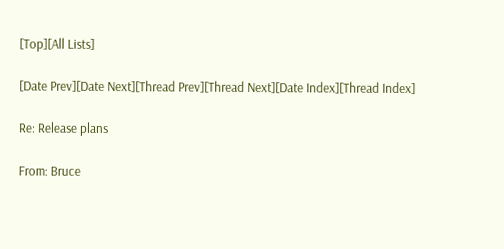[Top][All Lists]

[Date Prev][Date Next][Thread Prev][Thread Next][Date Index][Thread Index]

Re: Release plans

From: Bruce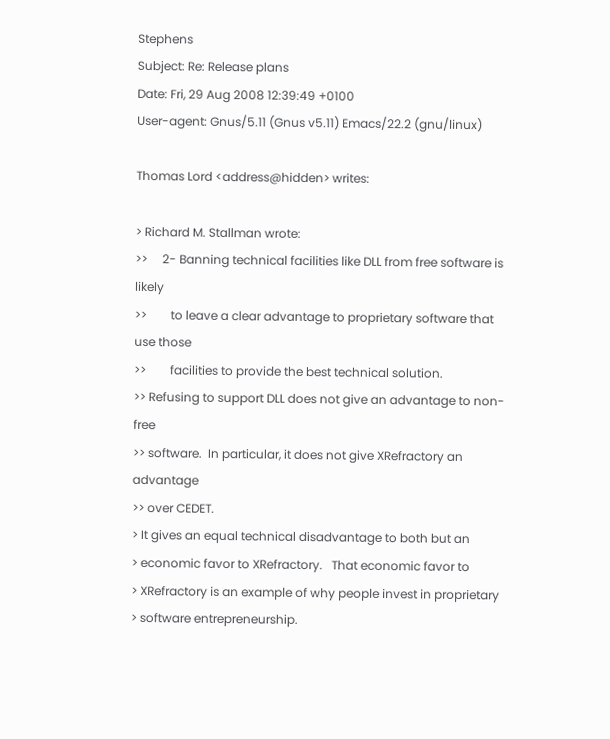Stephens
Subject: Re: Release plans
Date: Fri, 29 Aug 2008 12:39:49 +0100
User-agent: Gnus/5.11 (Gnus v5.11) Emacs/22.2 (gnu/linux)

Thomas Lord <address@hidden> writes:

> Richard M. Stallman wrote:
>>     2- Banning technical facilities like DLL from free software is likely
>>        to leave a clear advantage to proprietary software that use those
>>        facilities to provide the best technical solution.
>> Refusing to support DLL does not give an advantage to non-free
>> software.  In particular, it does not give XRefractory an advantage
>> over CEDET.
> It gives an equal technical disadvantage to both but an
> economic favor to XRefractory.   That economic favor to
> XRefractory is an example of why people invest in proprietary
> software entrepreneurship.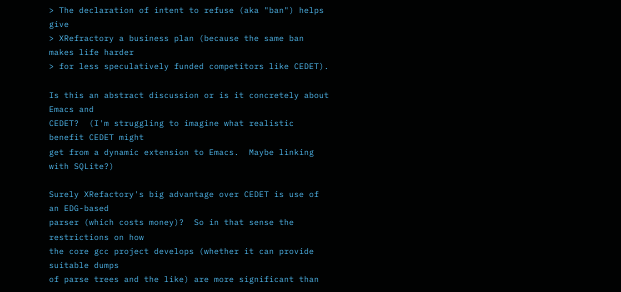> The declaration of intent to refuse (aka "ban") helps give
> XRefractory a business plan (because the same ban makes life harder
> for less speculatively funded competitors like CEDET).

Is this an abstract discussion or is it concretely about Emacs and
CEDET?  (I'm struggling to imagine what realistic benefit CEDET might
get from a dynamic extension to Emacs.  Maybe linking with SQLite?)

Surely XRefactory's big advantage over CEDET is use of an EDG-based
parser (which costs money)?  So in that sense the restrictions on how
the core gcc project develops (whether it can provide suitable dumps
of parse trees and the like) are more significant than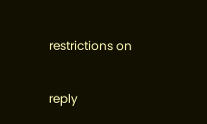restrictions on

reply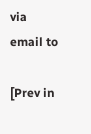via email to

[Prev in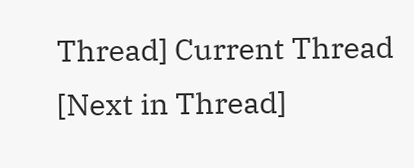Thread] Current Thread [Next in Thread]